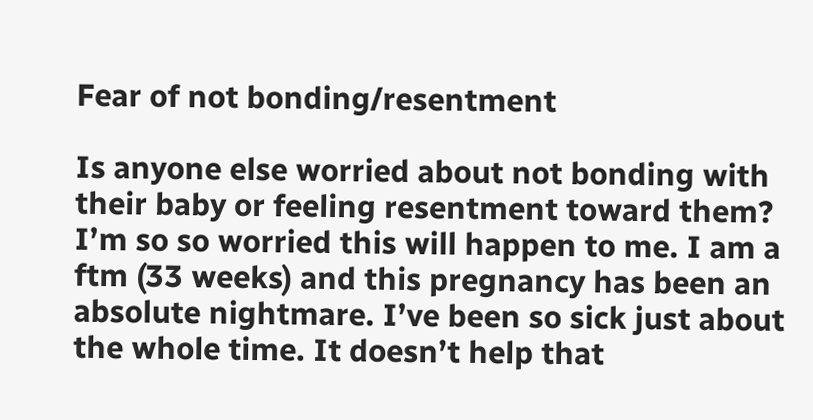Fear of not bonding/resentment

Is anyone else worried about not bonding with their baby or feeling resentment toward them? I’m so so worried this will happen to me. I am a ftm (33 weeks) and this pregnancy has been an absolute nightmare. I’ve been so sick just about the whole time. It doesn’t help that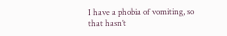I have a phobia of vomiting, so that hasn’t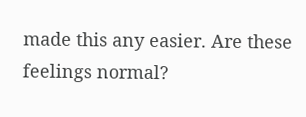made this any easier. Are these feelings normal?